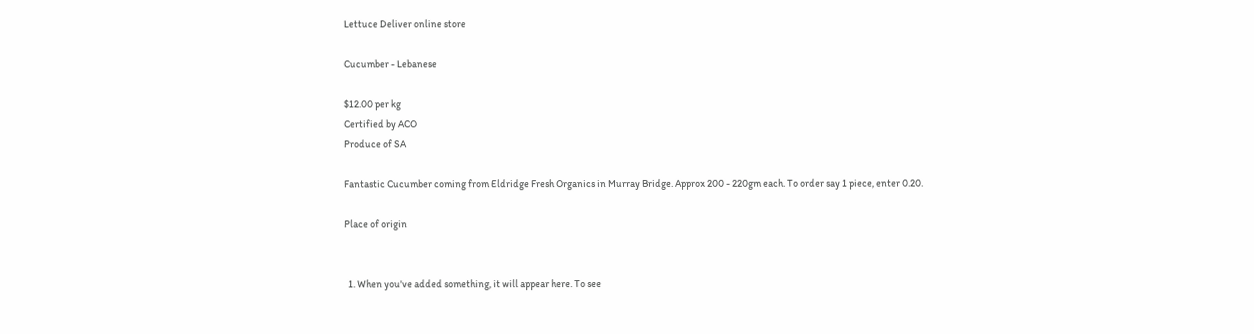Lettuce Deliver online store

Cucumber - Lebanese

$12.00 per kg
Certified by ACO
Produce of SA

Fantastic Cucumber coming from Eldridge Fresh Organics in Murray Bridge. Approx 200 - 220gm each. To order say 1 piece, enter 0.20.

Place of origin


  1. When you've added something, it will appear here. To see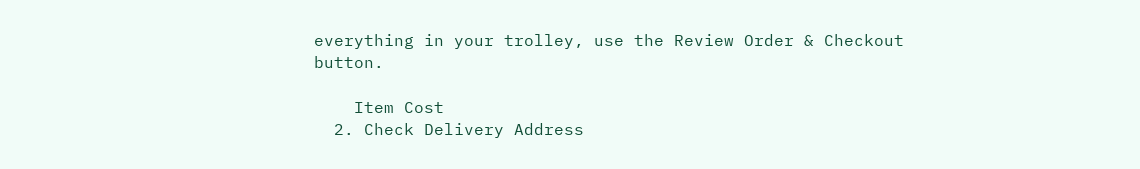everything in your trolley, use the Review Order & Checkout button.

    Item Cost
  2. Check Delivery Address